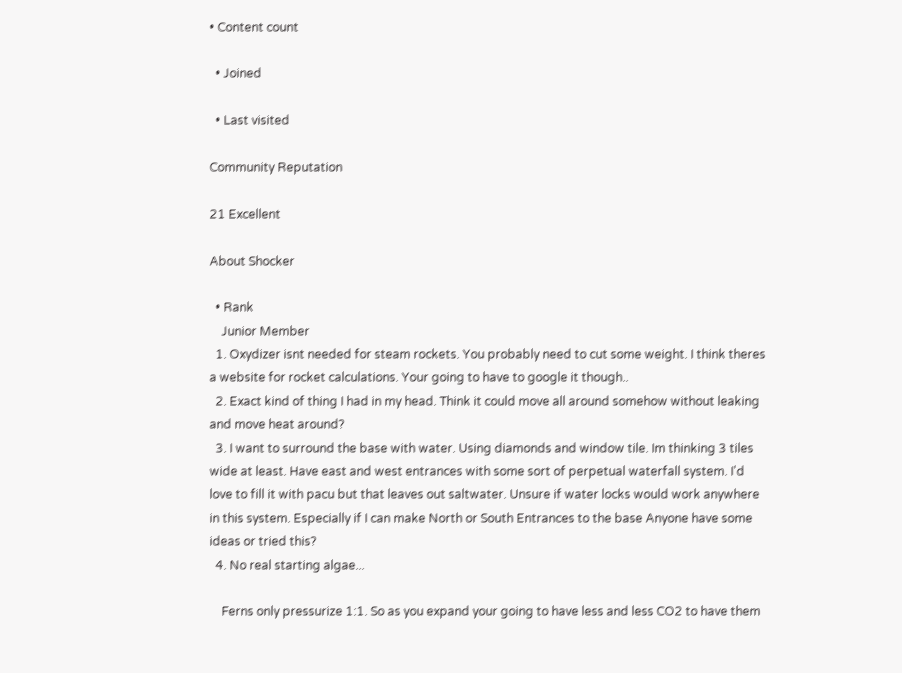• Content count

  • Joined

  • Last visited

Community Reputation

21 Excellent

About Shocker

  • Rank
    Junior Member
  1. Oxydizer isnt needed for steam rockets. You probably need to cut some weight. I think theres a website for rocket calculations. Your going to have to google it though..
  2. Exact kind of thing I had in my head. Think it could move all around somehow without leaking and move heat around?
  3. I want to surround the base with water. Using diamonds and window tile. Im thinking 3 tiles wide at least. Have east and west entrances with some sort of perpetual waterfall system. I'd love to fill it with pacu but that leaves out saltwater. Unsure if water locks would work anywhere in this system. Especially if I can make North or South Entrances to the base Anyone have some ideas or tried this?
  4. No real starting algae...

    Ferns only pressurize 1:1. So as you expand your going to have less and less CO2 to have them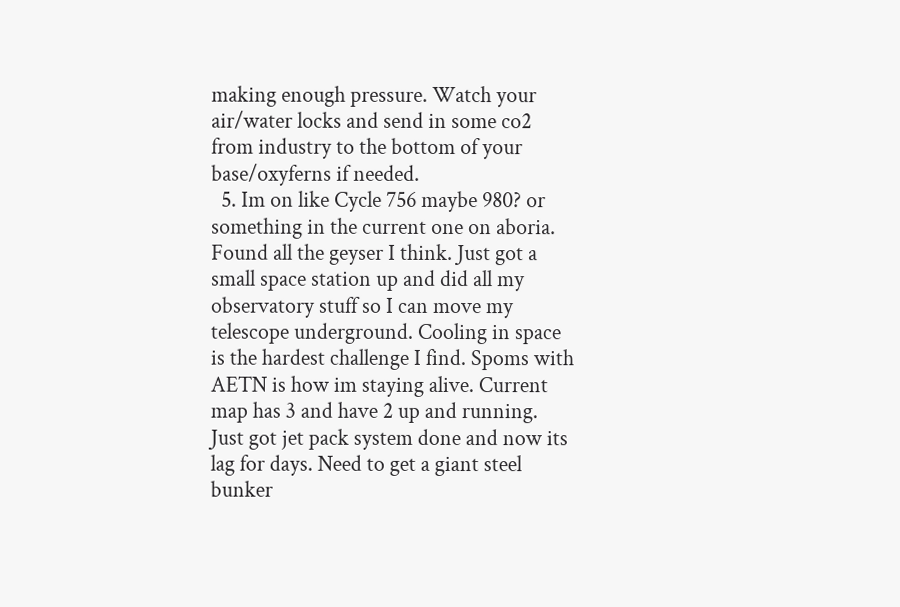making enough pressure. Watch your air/water locks and send in some co2 from industry to the bottom of your base/oxyferns if needed.
  5. Im on like Cycle 756 maybe 980? or something in the current one on aboria. Found all the geyser I think. Just got a small space station up and did all my observatory stuff so I can move my telescope underground. Cooling in space is the hardest challenge I find. Spoms with AETN is how im staying alive. Current map has 3 and have 2 up and running. Just got jet pack system done and now its lag for days. Need to get a giant steel bunker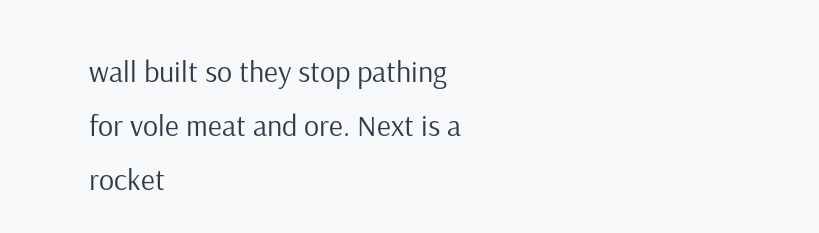wall built so they stop pathing for vole meat and ore. Next is a rocket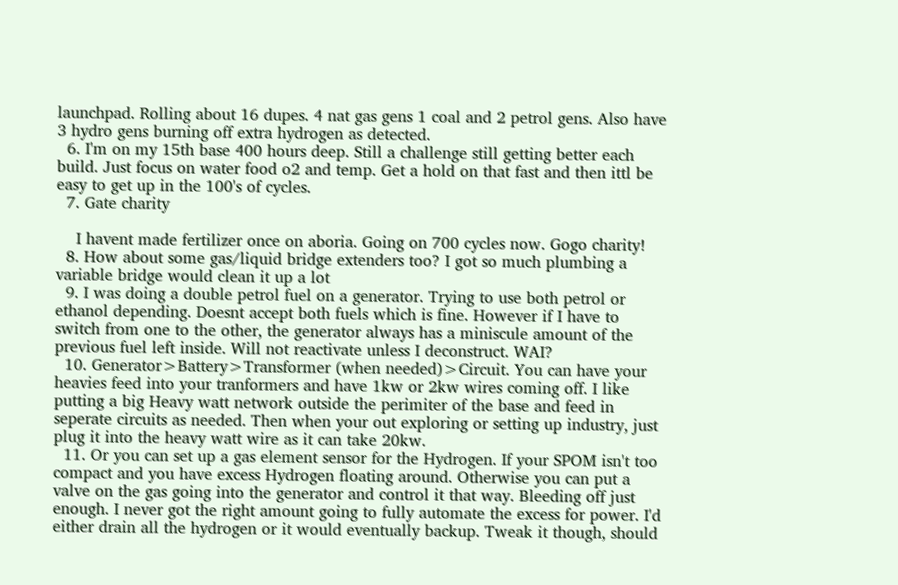launchpad. Rolling about 16 dupes. 4 nat gas gens 1 coal and 2 petrol gens. Also have 3 hydro gens burning off extra hydrogen as detected.
  6. I'm on my 15th base 400 hours deep. Still a challenge still getting better each build. Just focus on water food o2 and temp. Get a hold on that fast and then ittl be easy to get up in the 100's of cycles.
  7. Gate charity

    I havent made fertilizer once on aboria. Going on 700 cycles now. Gogo charity!
  8. How about some gas/liquid bridge extenders too? I got so much plumbing a variable bridge would clean it up a lot
  9. I was doing a double petrol fuel on a generator. Trying to use both petrol or ethanol depending. Doesnt accept both fuels which is fine. However if I have to switch from one to the other, the generator always has a miniscule amount of the previous fuel left inside. Will not reactivate unless I deconstruct. WAI?
  10. Generator>Battery>Transformer (when needed)>Circuit. You can have your heavies feed into your tranformers and have 1kw or 2kw wires coming off. I like putting a big Heavy watt network outside the perimiter of the base and feed in seperate circuits as needed. Then when your out exploring or setting up industry, just plug it into the heavy watt wire as it can take 20kw.
  11. Or you can set up a gas element sensor for the Hydrogen. If your SPOM isn't too compact and you have excess Hydrogen floating around. Otherwise you can put a valve on the gas going into the generator and control it that way. Bleeding off just enough. I never got the right amount going to fully automate the excess for power. I'd either drain all the hydrogen or it would eventually backup. Tweak it though, should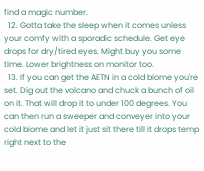find a magic number.
  12. Gotta take the sleep when it comes unless your comfy with a sporadic schedule. Get eye drops for dry/tired eyes. Might buy you some time. Lower brightness on monitor too.
  13. If you can get the AETN in a cold biome you're set. Dig out the volcano and chuck a bunch of oil on it. That will drop it to under 100 degrees. You can then run a sweeper and conveyer into your cold biome and let it just sit there till it drops temp right next to the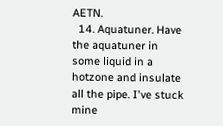AETN.
  14. Aquatuner. Have the aquatuner in some liquid in a hotzone and insulate all the pipe. I've stuck mine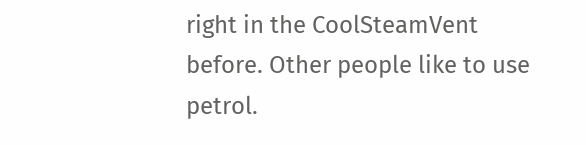right in the CoolSteamVent before. Other people like to use petrol.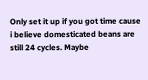Only set it up if you got time cause i believe domesticated beans are still 24 cycles. Maybe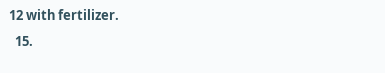12 with fertilizer.
  15.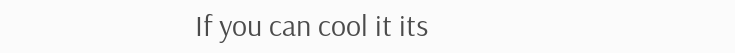If you can cool it its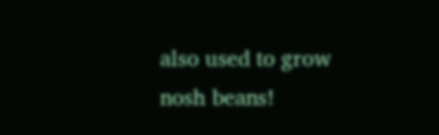also used to grow nosh beans!